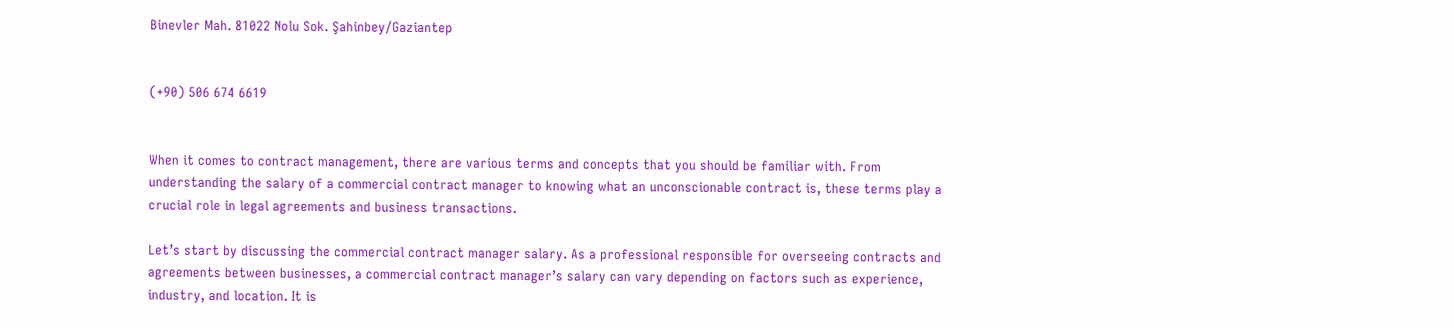Binevler Mah. 81022 Nolu Sok. Şahinbey/Gaziantep


(+90) 506 674 6619


When it comes to contract management, there are various terms and concepts that you should be familiar with. From understanding the salary of a commercial contract manager to knowing what an unconscionable contract is, these terms play a crucial role in legal agreements and business transactions.

Let’s start by discussing the commercial contract manager salary. As a professional responsible for overseeing contracts and agreements between businesses, a commercial contract manager’s salary can vary depending on factors such as experience, industry, and location. It is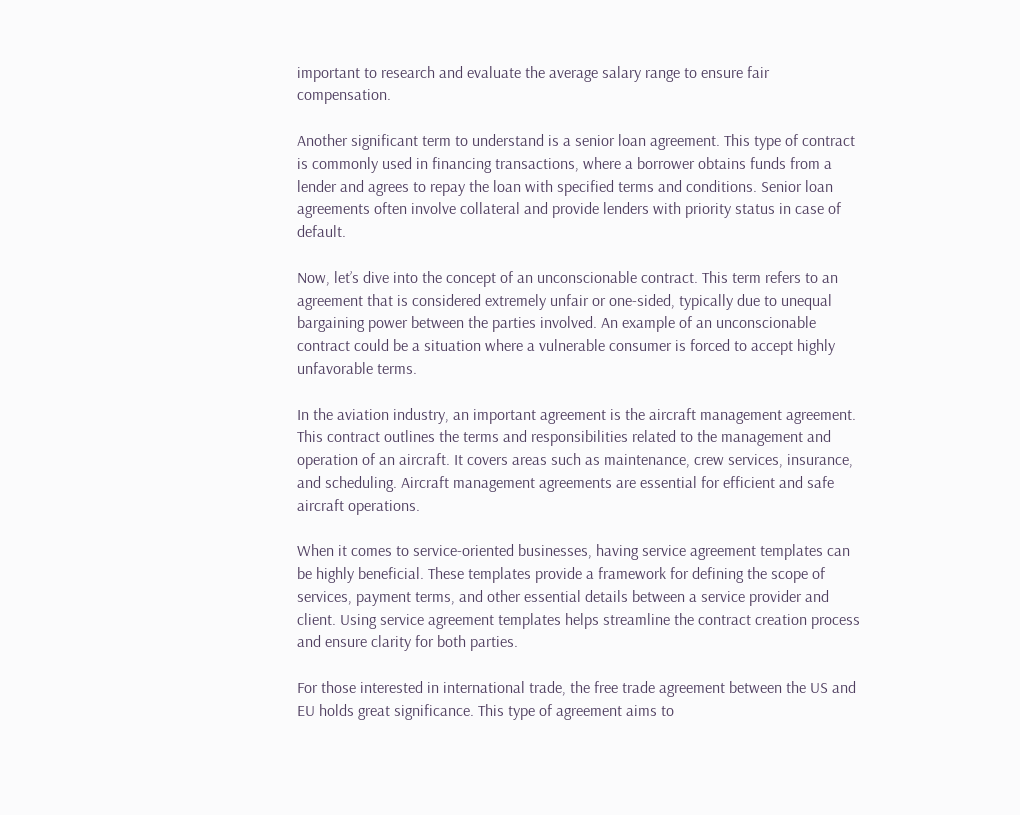important to research and evaluate the average salary range to ensure fair compensation.

Another significant term to understand is a senior loan agreement. This type of contract is commonly used in financing transactions, where a borrower obtains funds from a lender and agrees to repay the loan with specified terms and conditions. Senior loan agreements often involve collateral and provide lenders with priority status in case of default.

Now, let’s dive into the concept of an unconscionable contract. This term refers to an agreement that is considered extremely unfair or one-sided, typically due to unequal bargaining power between the parties involved. An example of an unconscionable contract could be a situation where a vulnerable consumer is forced to accept highly unfavorable terms.

In the aviation industry, an important agreement is the aircraft management agreement. This contract outlines the terms and responsibilities related to the management and operation of an aircraft. It covers areas such as maintenance, crew services, insurance, and scheduling. Aircraft management agreements are essential for efficient and safe aircraft operations.

When it comes to service-oriented businesses, having service agreement templates can be highly beneficial. These templates provide a framework for defining the scope of services, payment terms, and other essential details between a service provider and client. Using service agreement templates helps streamline the contract creation process and ensure clarity for both parties.

For those interested in international trade, the free trade agreement between the US and EU holds great significance. This type of agreement aims to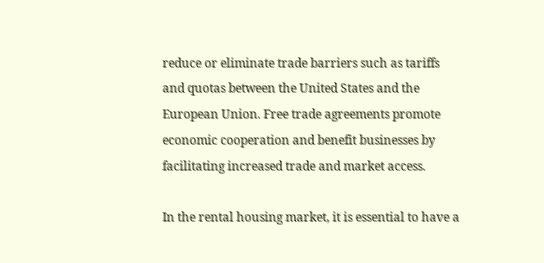reduce or eliminate trade barriers such as tariffs and quotas between the United States and the European Union. Free trade agreements promote economic cooperation and benefit businesses by facilitating increased trade and market access.

In the rental housing market, it is essential to have a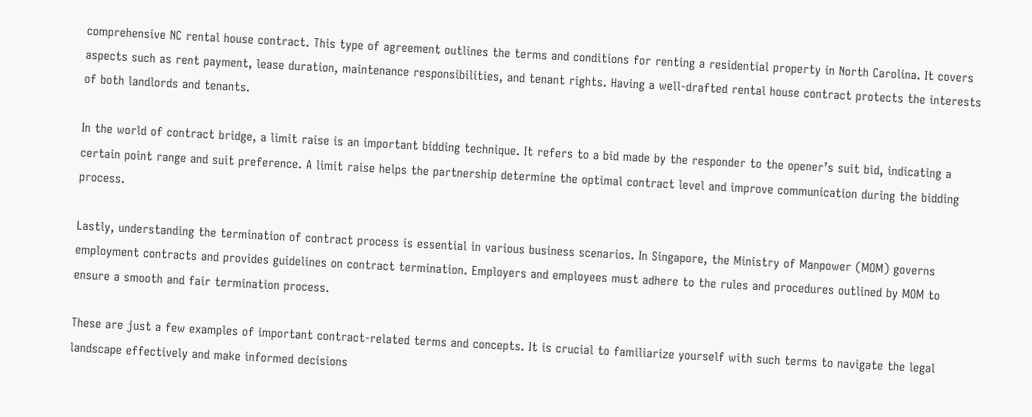comprehensive NC rental house contract. This type of agreement outlines the terms and conditions for renting a residential property in North Carolina. It covers aspects such as rent payment, lease duration, maintenance responsibilities, and tenant rights. Having a well-drafted rental house contract protects the interests of both landlords and tenants.

In the world of contract bridge, a limit raise is an important bidding technique. It refers to a bid made by the responder to the opener’s suit bid, indicating a certain point range and suit preference. A limit raise helps the partnership determine the optimal contract level and improve communication during the bidding process.

Lastly, understanding the termination of contract process is essential in various business scenarios. In Singapore, the Ministry of Manpower (MOM) governs employment contracts and provides guidelines on contract termination. Employers and employees must adhere to the rules and procedures outlined by MOM to ensure a smooth and fair termination process.

These are just a few examples of important contract-related terms and concepts. It is crucial to familiarize yourself with such terms to navigate the legal landscape effectively and make informed decisions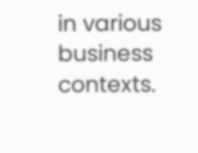in various business contexts.